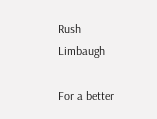Rush Limbaugh

For a better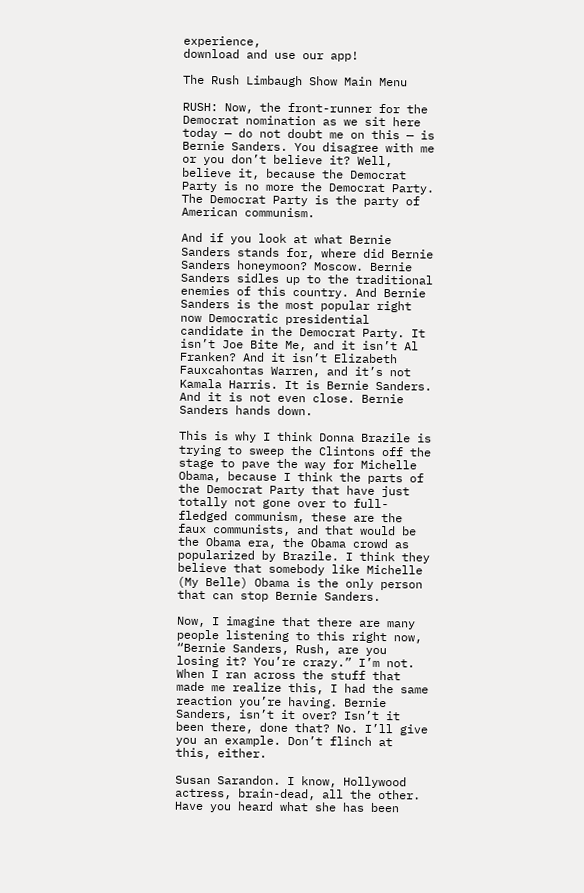experience,
download and use our app!

The Rush Limbaugh Show Main Menu

RUSH: Now, the front-runner for the Democrat nomination as we sit here today — do not doubt me on this — is Bernie Sanders. You disagree with me or you don’t believe it? Well, believe it, because the Democrat Party is no more the Democrat Party. The Democrat Party is the party of American communism.

And if you look at what Bernie Sanders stands for, where did Bernie Sanders honeymoon? Moscow. Bernie Sanders sidles up to the traditional enemies of this country. And Bernie Sanders is the most popular right now Democratic presidential candidate in the Democrat Party. It isn’t Joe Bite Me, and it isn’t Al Franken? And it isn’t Elizabeth Fauxcahontas Warren, and it’s not Kamala Harris. It is Bernie Sanders. And it is not even close. Bernie Sanders hands down.

This is why I think Donna Brazile is trying to sweep the Clintons off the stage to pave the way for Michelle Obama, because I think the parts of the Democrat Party that have just totally not gone over to full-fledged communism, these are the faux communists, and that would be the Obama era, the Obama crowd as popularized by Brazile. I think they believe that somebody like Michelle (My Belle) Obama is the only person that can stop Bernie Sanders.

Now, I imagine that there are many people listening to this right now, “Bernie Sanders, Rush, are you losing it? You’re crazy.” I’m not. When I ran across the stuff that made me realize this, I had the same reaction you’re having. Bernie Sanders, isn’t it over? Isn’t it been there, done that? No. I’ll give you an example. Don’t flinch at this, either.

Susan Sarandon. I know, Hollywood actress, brain-dead, all the other. Have you heard what she has been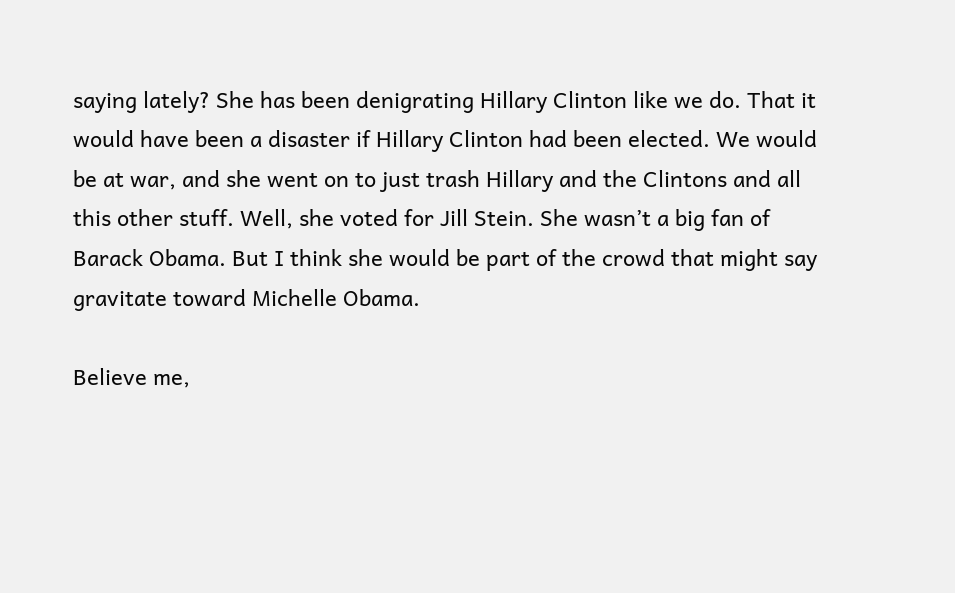saying lately? She has been denigrating Hillary Clinton like we do. That it would have been a disaster if Hillary Clinton had been elected. We would be at war, and she went on to just trash Hillary and the Clintons and all this other stuff. Well, she voted for Jill Stein. She wasn’t a big fan of Barack Obama. But I think she would be part of the crowd that might say gravitate toward Michelle Obama.

Believe me,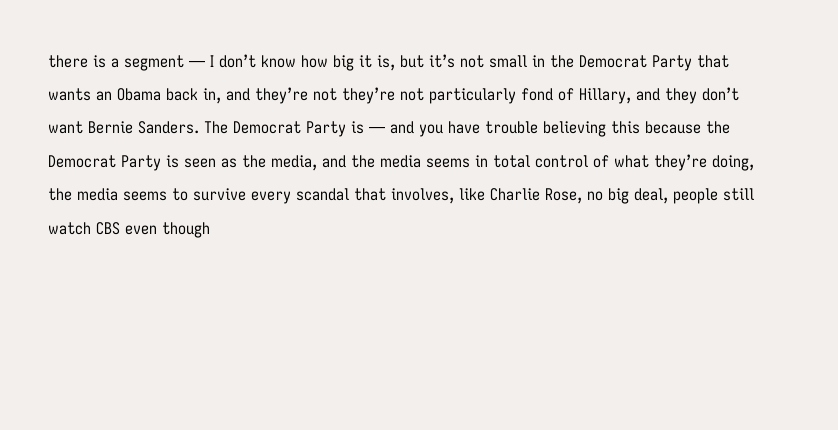there is a segment — I don’t know how big it is, but it’s not small in the Democrat Party that wants an Obama back in, and they’re not they’re not particularly fond of Hillary, and they don’t want Bernie Sanders. The Democrat Party is — and you have trouble believing this because the Democrat Party is seen as the media, and the media seems in total control of what they’re doing, the media seems to survive every scandal that involves, like Charlie Rose, no big deal, people still watch CBS even though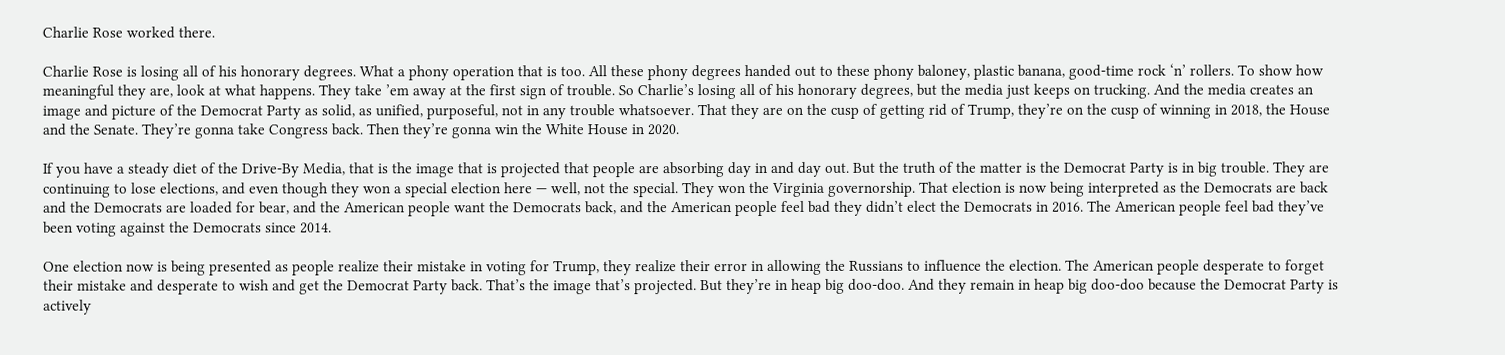Charlie Rose worked there.

Charlie Rose is losing all of his honorary degrees. What a phony operation that is too. All these phony degrees handed out to these phony baloney, plastic banana, good-time rock ‘n’ rollers. To show how meaningful they are, look at what happens. They take ’em away at the first sign of trouble. So Charlie’s losing all of his honorary degrees, but the media just keeps on trucking. And the media creates an image and picture of the Democrat Party as solid, as unified, purposeful, not in any trouble whatsoever. That they are on the cusp of getting rid of Trump, they’re on the cusp of winning in 2018, the House and the Senate. They’re gonna take Congress back. Then they’re gonna win the White House in 2020.

If you have a steady diet of the Drive-By Media, that is the image that is projected that people are absorbing day in and day out. But the truth of the matter is the Democrat Party is in big trouble. They are continuing to lose elections, and even though they won a special election here — well, not the special. They won the Virginia governorship. That election is now being interpreted as the Democrats are back and the Democrats are loaded for bear, and the American people want the Democrats back, and the American people feel bad they didn’t elect the Democrats in 2016. The American people feel bad they’ve been voting against the Democrats since 2014.

One election now is being presented as people realize their mistake in voting for Trump, they realize their error in allowing the Russians to influence the election. The American people desperate to forget their mistake and desperate to wish and get the Democrat Party back. That’s the image that’s projected. But they’re in heap big doo-doo. And they remain in heap big doo-doo because the Democrat Party is actively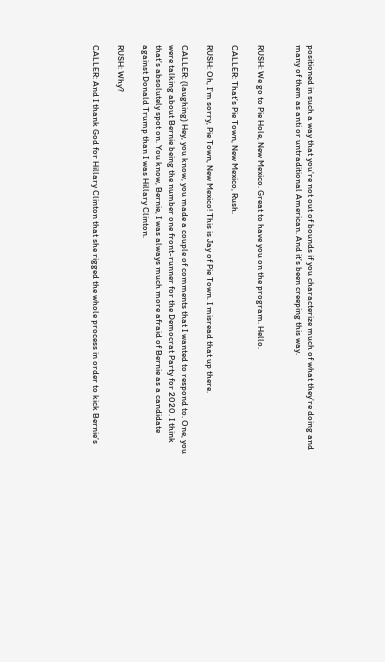positioned in such a way that you’re not out of bounds if you characterize much of what they’re doing and many of them as anti or untraditional American. And it’s been creeping this way.


RUSH: We go to Pie Hole, New Mexico. Great to have you on the program. Hello.

CALLER: That’s Pie Town, New Mexico, Rush.

RUSH: Oh, I’m sorry, Pie Town, New Mexico! This is Jay of Pie Town. I misread that up there.

CALLER: (laughing) Hey, you know, you made a couple of comments that I wanted to respond to. One, you were talking about Bernie being the number one front-runner for the Democrat Party for 2020. I think that’s absolutely spot on. You know, Bernie, I was always much more afraid of Bernie as a candidate against Donald Trump than I was Hillary Clinton.

RUSH: Why?

CALLER: And I thank God for Hillary Clinton that she rigged the whole process in order to kick Bernie’s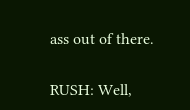ass out of there.

RUSH: Well,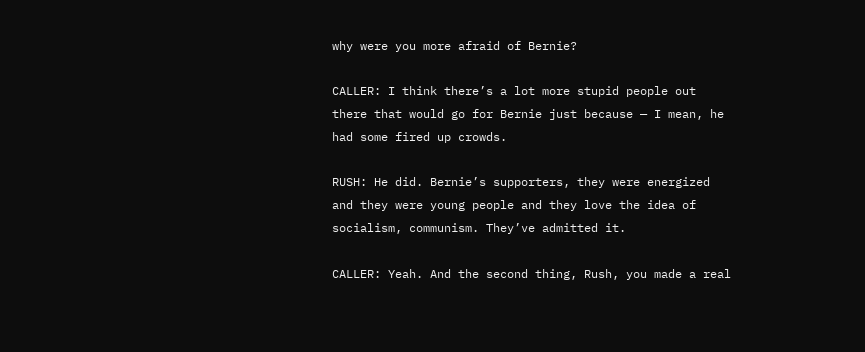why were you more afraid of Bernie?

CALLER: I think there’s a lot more stupid people out there that would go for Bernie just because — I mean, he had some fired up crowds.

RUSH: He did. Bernie’s supporters, they were energized and they were young people and they love the idea of socialism, communism. They’ve admitted it.

CALLER: Yeah. And the second thing, Rush, you made a real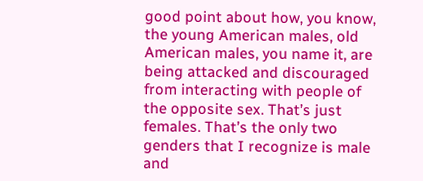good point about how, you know, the young American males, old American males, you name it, are being attacked and discouraged from interacting with people of the opposite sex. That’s just females. That’s the only two genders that I recognize is male and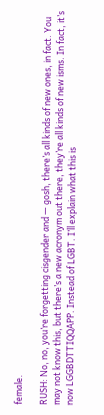female.

RUSH: No, no, you’re forgetting cisgender and — gosh, there’s all kinds of new ones, in fact. You may not know this, but there’s a new acronym out there, they’re all kinds of new isms. In fact, it’s now LGGBDTTIQQAPP. Instead of LGBT. I’ll explain what this is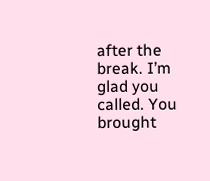after the break. I’m glad you called. You brought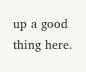up a good thing here.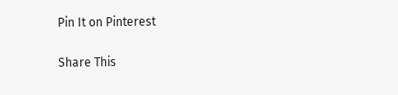Pin It on Pinterest

Share This